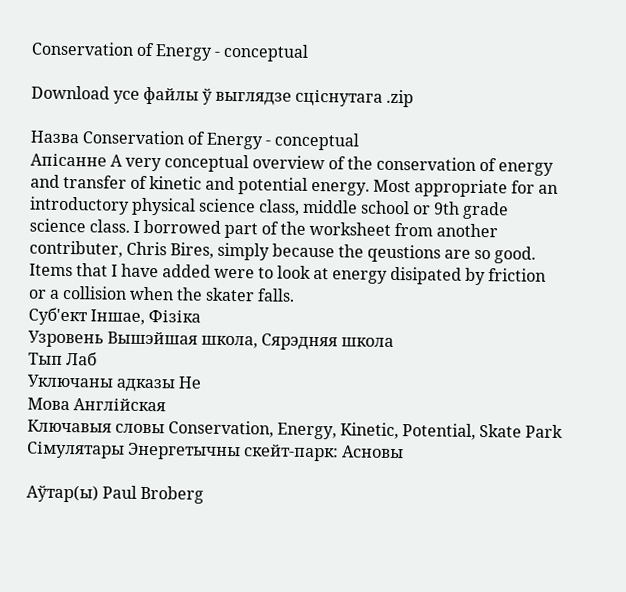Conservation of Energy - conceptual

Download усе файлы ў выглядзе сціснутага .zip

Назва Conservation of Energy - conceptual
Апісанне A very conceptual overview of the conservation of energy and transfer of kinetic and potential energy. Most appropriate for an introductory physical science class, middle school or 9th grade science class. I borrowed part of the worksheet from another contributer, Chris Bires, simply because the qeustions are so good. Items that I have added were to look at energy disipated by friction or a collision when the skater falls.
Суб'ект Іншае, Фізіка
Узровень Вышэйшая школа, Сярэдняя школа
Тып Лаб
Уключаны адказы Не
Мова Англійская
Ключавыя словы Conservation, Energy, Kinetic, Potential, Skate Park
Сімулятары Энергетычны скейт-парк: Асновы

Аўтар(ы) Paul Broberg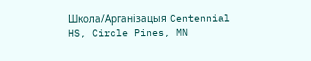Школа/Арганізацыя Centennial HS, Circle Pines, MN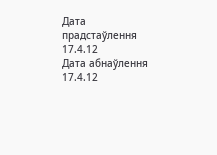Дата прадстаўлення 17.4.12
Дата абнаўлення 17.4.12